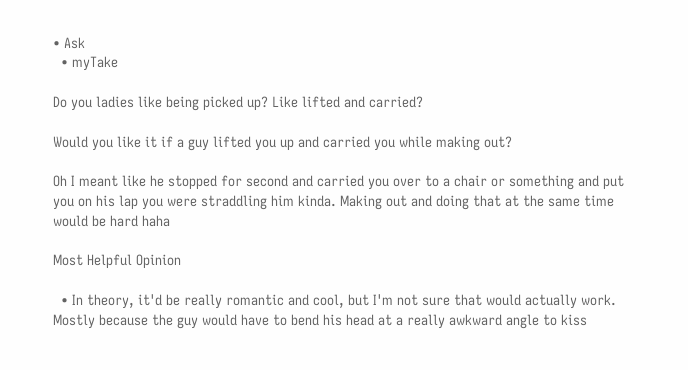• Ask
  • myTake

Do you ladies like being picked up? Like lifted and carried?

Would you like it if a guy lifted you up and carried you while making out?

Oh I meant like he stopped for second and carried you over to a chair or something and put you on his lap you were straddling him kinda. Making out and doing that at the same time would be hard haha

Most Helpful Opinion

  • In theory, it'd be really romantic and cool, but I'm not sure that would actually work. Mostly because the guy would have to bend his head at a really awkward angle to kiss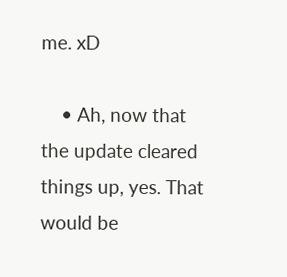me. xD

    • Ah, now that the update cleared things up, yes. That would be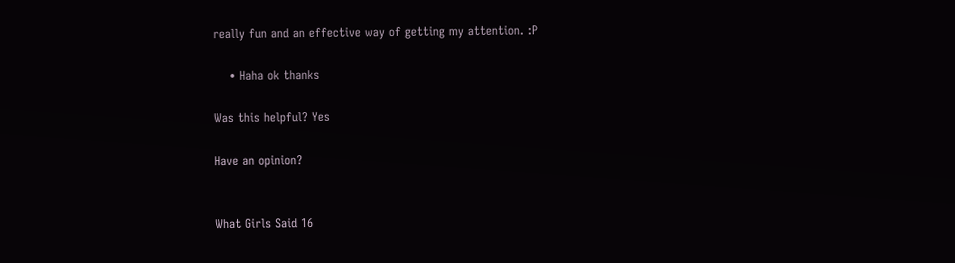really fun and an effective way of getting my attention. :P

    • Haha ok thanks

Was this helpful? Yes

Have an opinion?


What Girls Said 16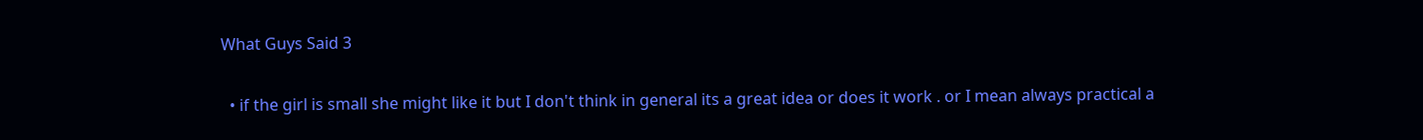What Guys Said 3

  • if the girl is small she might like it but I don't think in general its a great idea or does it work . or I mean always practical a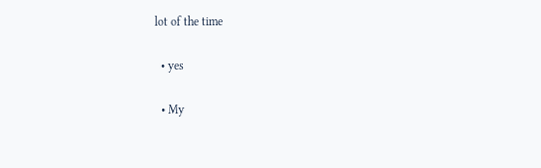lot of the time

  • yes

  • My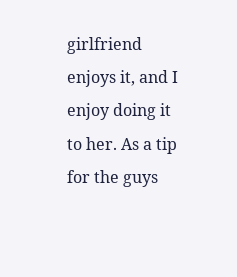girlfriend enjoys it, and I enjoy doing it to her. As a tip for the guys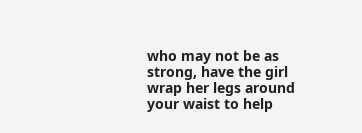who may not be as strong, have the girl wrap her legs around your waist to help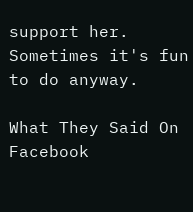support her. Sometimes it's fun to do anyway.

What They Said On Facebook